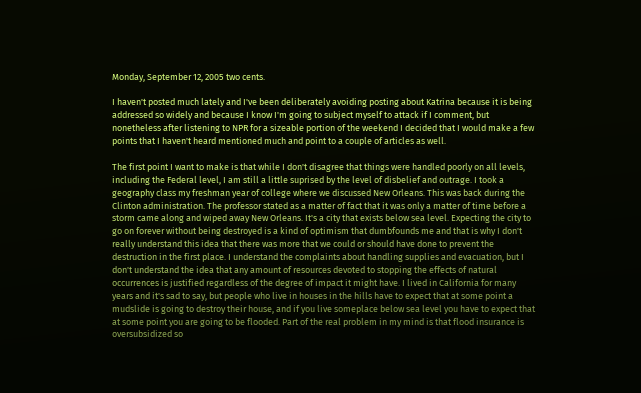Monday, September 12, 2005 two cents.

I haven't posted much lately and I've been deliberately avoiding posting about Katrina because it is being addressed so widely and because I know I'm going to subject myself to attack if I comment, but nonetheless after listening to NPR for a sizeable portion of the weekend I decided that I would make a few points that I haven't heard mentioned much and point to a couple of articles as well.

The first point I want to make is that while I don't disagree that things were handled poorly on all levels, including the Federal level, I am still a little suprised by the level of disbelief and outrage. I took a geography class my freshman year of college where we discussed New Orleans. This was back during the Clinton administration. The professor stated as a matter of fact that it was only a matter of time before a storm came along and wiped away New Orleans. It's a city that exists below sea level. Expecting the city to go on forever without being destroyed is a kind of optimism that dumbfounds me and that is why I don't really understand this idea that there was more that we could or should have done to prevent the destruction in the first place. I understand the complaints about handling supplies and evacuation, but I don't understand the idea that any amount of resources devoted to stopping the effects of natural occurrences is justified regardless of the degree of impact it might have. I lived in California for many years and it's sad to say, but people who live in houses in the hills have to expect that at some point a mudslide is going to destroy their house, and if you live someplace below sea level you have to expect that at some point you are going to be flooded. Part of the real problem in my mind is that flood insurance is oversubsidized so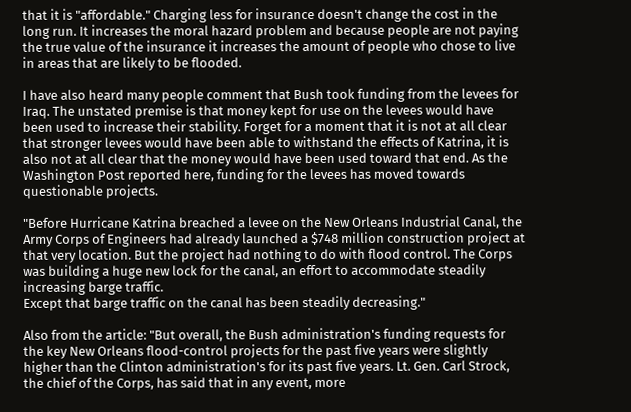that it is "affordable." Charging less for insurance doesn't change the cost in the long run. It increases the moral hazard problem and because people are not paying the true value of the insurance it increases the amount of people who chose to live in areas that are likely to be flooded.

I have also heard many people comment that Bush took funding from the levees for Iraq. The unstated premise is that money kept for use on the levees would have been used to increase their stability. Forget for a moment that it is not at all clear that stronger levees would have been able to withstand the effects of Katrina, it is also not at all clear that the money would have been used toward that end. As the Washington Post reported here, funding for the levees has moved towards questionable projects.

"Before Hurricane Katrina breached a levee on the New Orleans Industrial Canal, the Army Corps of Engineers had already launched a $748 million construction project at that very location. But the project had nothing to do with flood control. The Corps was building a huge new lock for the canal, an effort to accommodate steadily increasing barge traffic.
Except that barge traffic on the canal has been steadily decreasing."

Also from the article: "But overall, the Bush administration's funding requests for the key New Orleans flood-control projects for the past five years were slightly higher than the Clinton administration's for its past five years. Lt. Gen. Carl Strock, the chief of the Corps, has said that in any event, more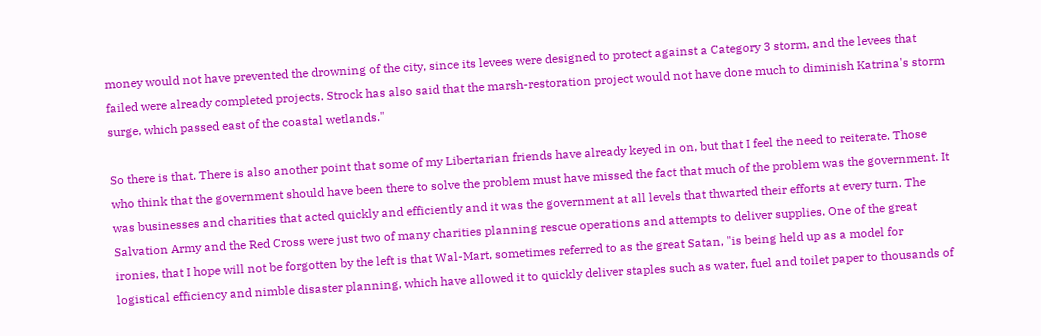money would not have prevented the drowning of the city, since its levees were designed to protect against a Category 3 storm, and the levees that failed were already completed projects. Strock has also said that the marsh-restoration project would not have done much to diminish Katrina's storm surge, which passed east of the coastal wetlands."

So there is that. There is also another point that some of my Libertarian friends have already keyed in on, but that I feel the need to reiterate. Those who think that the government should have been there to solve the problem must have missed the fact that much of the problem was the government. It was businesses and charities that acted quickly and efficiently and it was the government at all levels that thwarted their efforts at every turn. The Salvation Army and the Red Cross were just two of many charities planning rescue operations and attempts to deliver supplies. One of the great ironies, that I hope will not be forgotten by the left is that Wal-Mart, sometimes referred to as the great Satan, "is being held up as a model for logistical efficiency and nimble disaster planning, which have allowed it to quickly deliver staples such as water, fuel and toilet paper to thousands of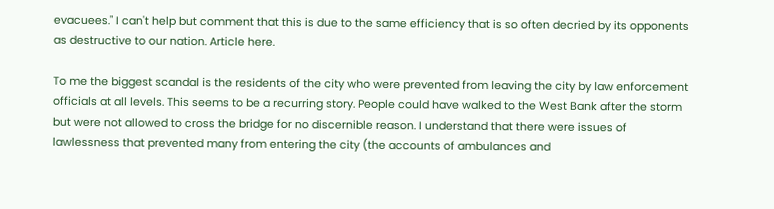evacuees." I can't help but comment that this is due to the same efficiency that is so often decried by its opponents as destructive to our nation. Article here.

To me the biggest scandal is the residents of the city who were prevented from leaving the city by law enforcement officials at all levels. This seems to be a recurring story. People could have walked to the West Bank after the storm but were not allowed to cross the bridge for no discernible reason. I understand that there were issues of lawlessness that prevented many from entering the city (the accounts of ambulances and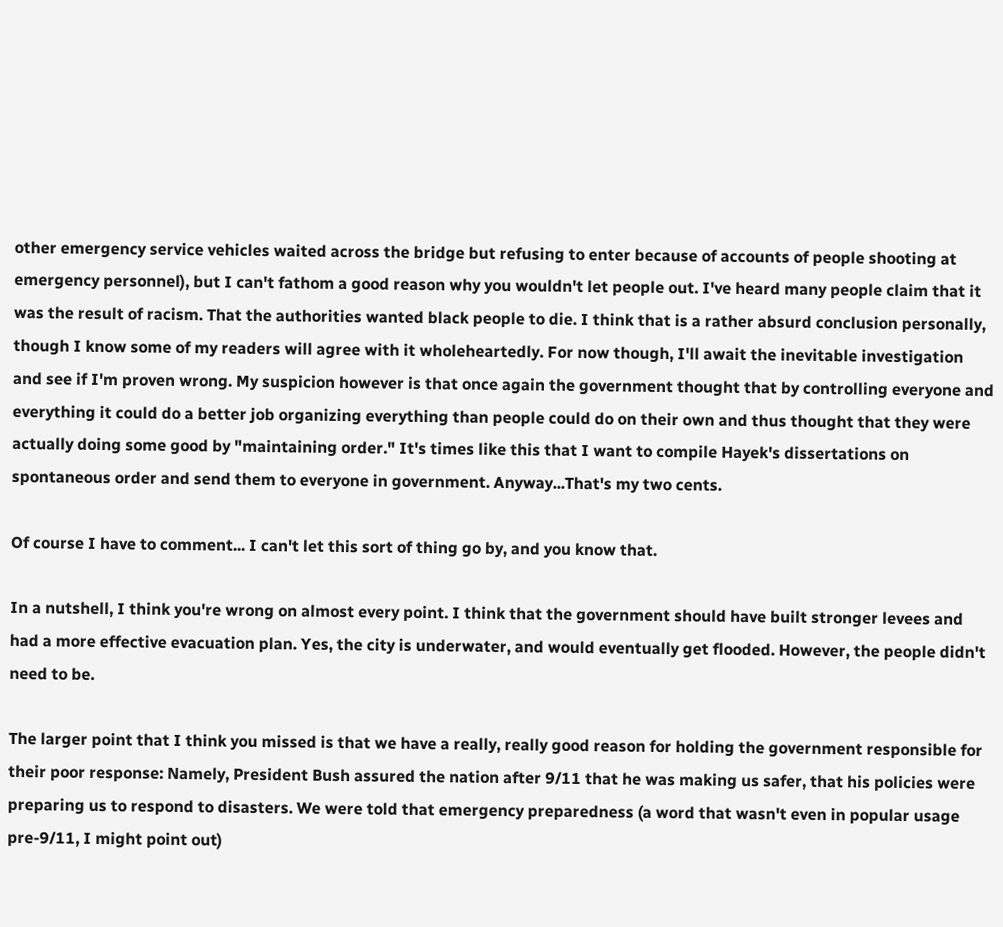other emergency service vehicles waited across the bridge but refusing to enter because of accounts of people shooting at emergency personnel), but I can't fathom a good reason why you wouldn't let people out. I've heard many people claim that it was the result of racism. That the authorities wanted black people to die. I think that is a rather absurd conclusion personally, though I know some of my readers will agree with it wholeheartedly. For now though, I'll await the inevitable investigation and see if I'm proven wrong. My suspicion however is that once again the government thought that by controlling everyone and everything it could do a better job organizing everything than people could do on their own and thus thought that they were actually doing some good by "maintaining order." It's times like this that I want to compile Hayek's dissertations on spontaneous order and send them to everyone in government. Anyway...That's my two cents.

Of course I have to comment... I can't let this sort of thing go by, and you know that.

In a nutshell, I think you're wrong on almost every point. I think that the government should have built stronger levees and had a more effective evacuation plan. Yes, the city is underwater, and would eventually get flooded. However, the people didn't need to be.

The larger point that I think you missed is that we have a really, really good reason for holding the government responsible for their poor response: Namely, President Bush assured the nation after 9/11 that he was making us safer, that his policies were preparing us to respond to disasters. We were told that emergency preparedness (a word that wasn't even in popular usage pre-9/11, I might point out)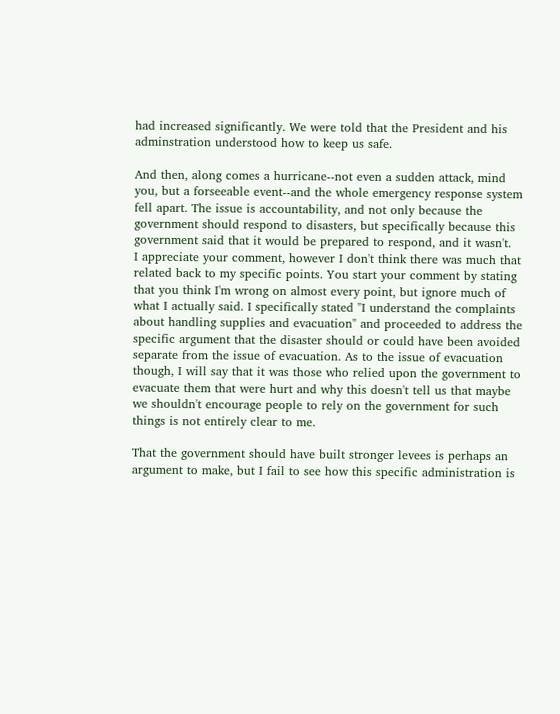had increased significantly. We were told that the President and his adminstration understood how to keep us safe.

And then, along comes a hurricane--not even a sudden attack, mind you, but a forseeable event--and the whole emergency response system fell apart. The issue is accountability, and not only because the government should respond to disasters, but specifically because this government said that it would be prepared to respond, and it wasn't.
I appreciate your comment, however I don't think there was much that related back to my specific points. You start your comment by stating that you think I'm wrong on almost every point, but ignore much of what I actually said. I specifically stated "I understand the complaints about handling supplies and evacuation" and proceeded to address the specific argument that the disaster should or could have been avoided separate from the issue of evacuation. As to the issue of evacuation though, I will say that it was those who relied upon the government to evacuate them that were hurt and why this doesn't tell us that maybe we shouldn't encourage people to rely on the government for such things is not entirely clear to me.

That the government should have built stronger levees is perhaps an argument to make, but I fail to see how this specific administration is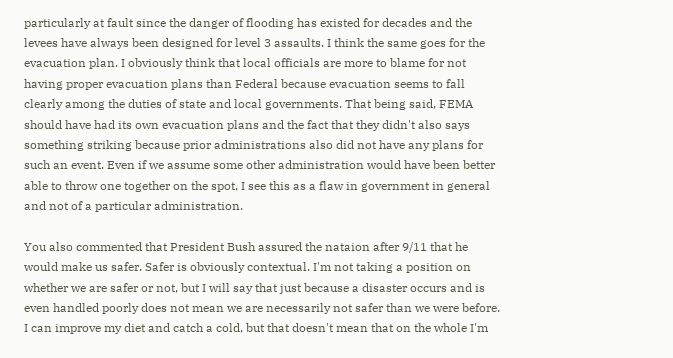particularly at fault since the danger of flooding has existed for decades and the levees have always been designed for level 3 assaults. I think the same goes for the evacuation plan. I obviously think that local officials are more to blame for not having proper evacuation plans than Federal because evacuation seems to fall clearly among the duties of state and local governments. That being said, FEMA should have had its own evacuation plans and the fact that they didn't also says something striking because prior administrations also did not have any plans for such an event. Even if we assume some other administration would have been better able to throw one together on the spot, I see this as a flaw in government in general and not of a particular administration.

You also commented that President Bush assured the nataion after 9/11 that he would make us safer. Safer is obviously contextual. I'm not taking a position on whether we are safer or not, but I will say that just because a disaster occurs and is even handled poorly does not mean we are necessarily not safer than we were before. I can improve my diet and catch a cold, but that doesn't mean that on the whole I'm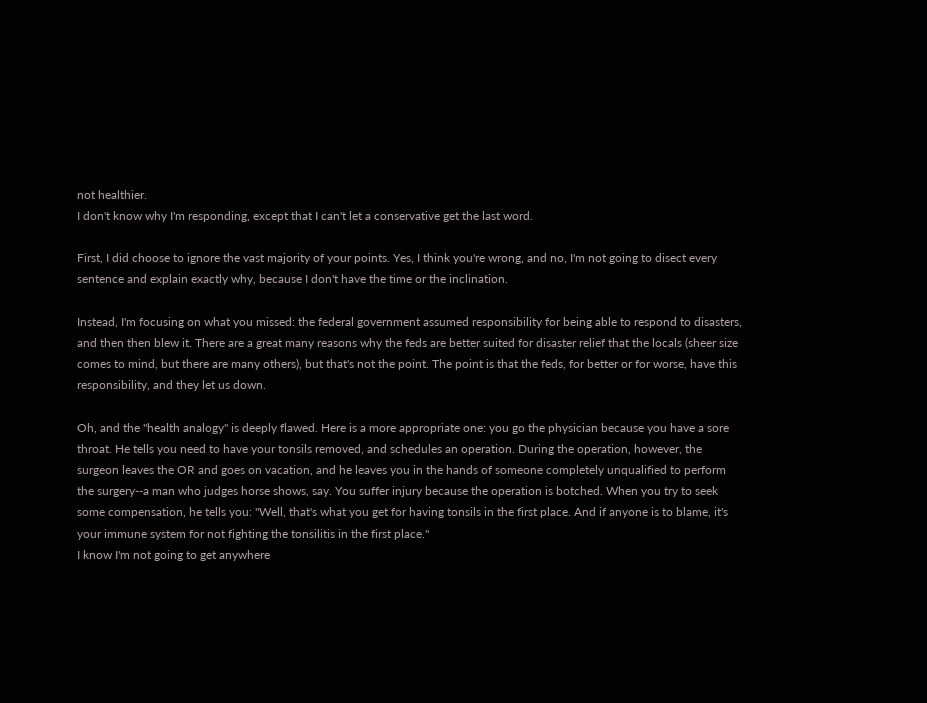not healthier.
I don't know why I'm responding, except that I can't let a conservative get the last word.

First, I did choose to ignore the vast majority of your points. Yes, I think you're wrong, and no, I'm not going to disect every sentence and explain exactly why, because I don't have the time or the inclination.

Instead, I'm focusing on what you missed: the federal government assumed responsibility for being able to respond to disasters, and then then blew it. There are a great many reasons why the feds are better suited for disaster relief that the locals (sheer size comes to mind, but there are many others), but that's not the point. The point is that the feds, for better or for worse, have this responsibility, and they let us down.

Oh, and the "health analogy" is deeply flawed. Here is a more appropriate one: you go the physician because you have a sore throat. He tells you need to have your tonsils removed, and schedules an operation. During the operation, however, the surgeon leaves the OR and goes on vacation, and he leaves you in the hands of someone completely unqualified to perform the surgery--a man who judges horse shows, say. You suffer injury because the operation is botched. When you try to seek some compensation, he tells you: "Well, that's what you get for having tonsils in the first place. And if anyone is to blame, it's your immune system for not fighting the tonsilitis in the first place."
I know I'm not going to get anywhere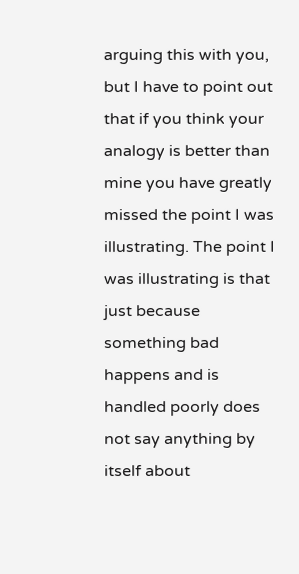arguing this with you, but I have to point out that if you think your analogy is better than mine you have greatly missed the point I was illustrating. The point I was illustrating is that just because something bad happens and is handled poorly does not say anything by itself about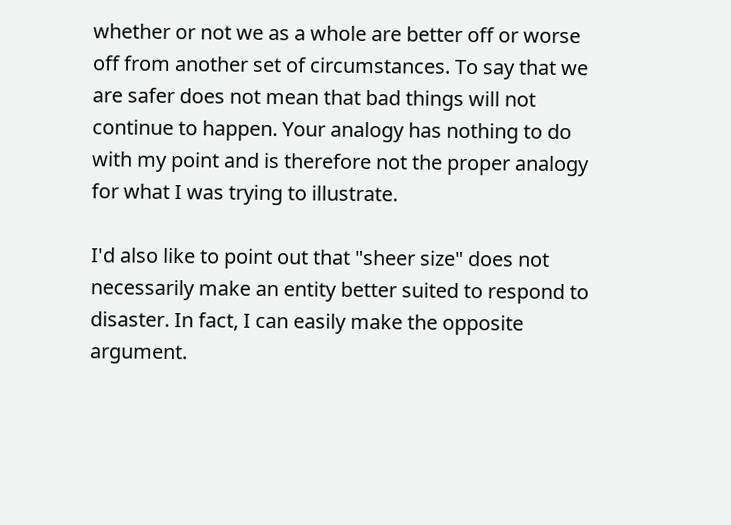whether or not we as a whole are better off or worse off from another set of circumstances. To say that we are safer does not mean that bad things will not continue to happen. Your analogy has nothing to do with my point and is therefore not the proper analogy for what I was trying to illustrate.

I'd also like to point out that "sheer size" does not necessarily make an entity better suited to respond to disaster. In fact, I can easily make the opposite argument.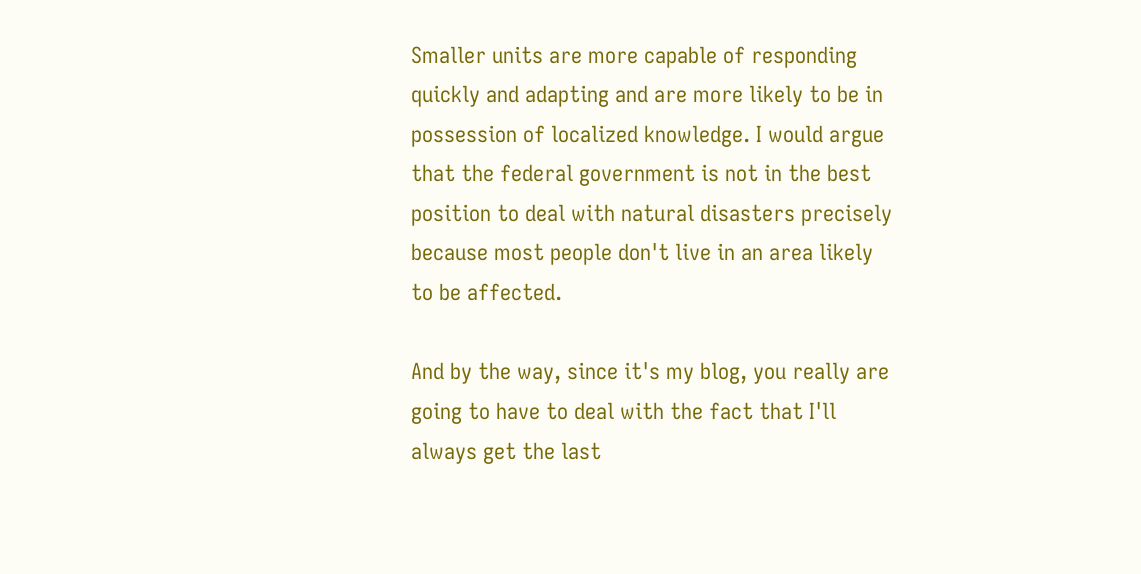Smaller units are more capable of responding quickly and adapting and are more likely to be in possession of localized knowledge. I would argue that the federal government is not in the best position to deal with natural disasters precisely because most people don't live in an area likely to be affected.

And by the way, since it's my blog, you really are going to have to deal with the fact that I'll always get the last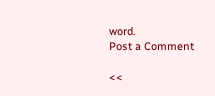word.
Post a Comment

<<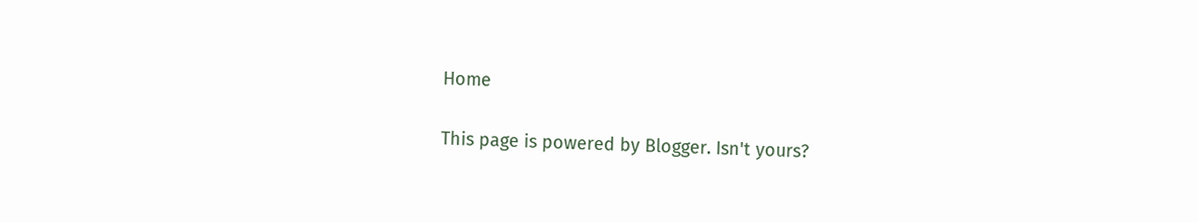Home

This page is powered by Blogger. Isn't yours?